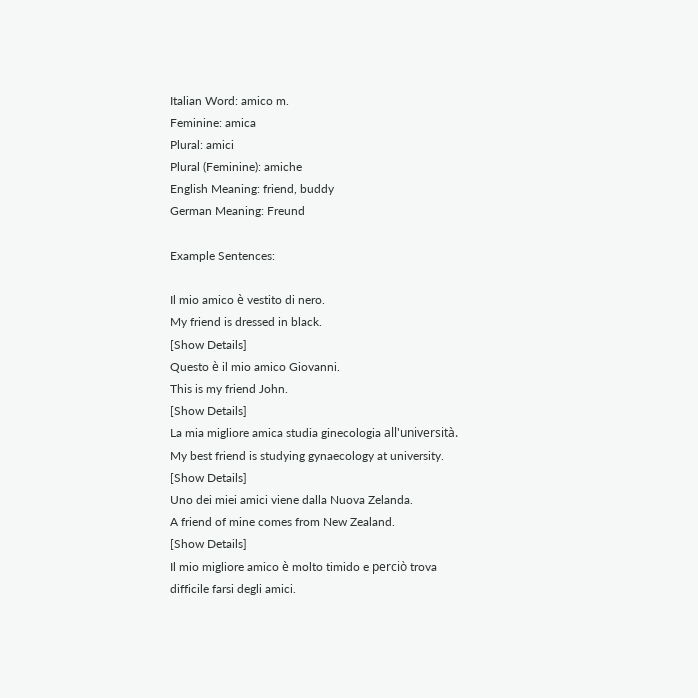Italian Word: amico m.
Feminine: amica
Plural: amici
Plural (Feminine): amiche
English Meaning: friend, buddy
German Meaning: Freund

Example Sentences:

Il mio amico è vestito di nero.
My friend is dressed in black.
[Show Details]
Questo è il mio amico Giovanni.
This is my friend John.
[Show Details]
La mia migliore amica studia ginecologia all'università.
My best friend is studying gynaecology at university.
[Show Details]
Uno dei miei amici viene dalla Nuova Zelanda.
A friend of mine comes from New Zealand.
[Show Details]
Il mio migliore amico è molto timido e perciò trova difficile farsi degli amici.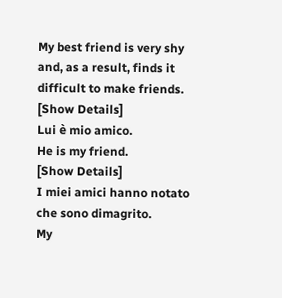My best friend is very shy and, as a result, finds it difficult to make friends.
[Show Details]
Lui è mio amico.
He is my friend.
[Show Details]
I miei amici hanno notato che sono dimagrito.
My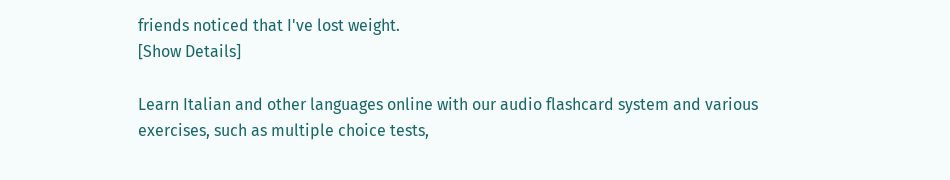friends noticed that I've lost weight.
[Show Details]

Learn Italian and other languages online with our audio flashcard system and various exercises, such as multiple choice tests,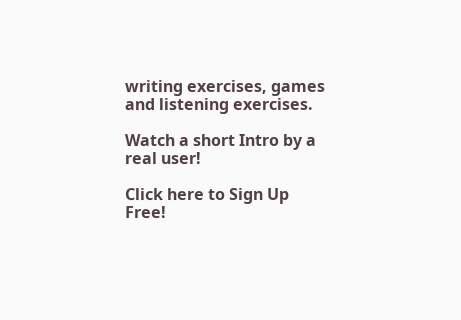writing exercises, games and listening exercises.

Watch a short Intro by a real user!

Click here to Sign Up Free!